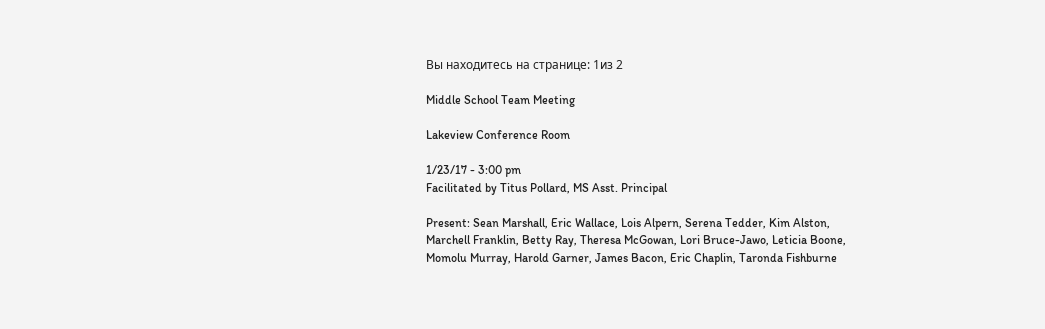Вы находитесь на странице: 1из 2

Middle School Team Meeting

Lakeview Conference Room

1/23/17 - 3:00 pm
Facilitated by Titus Pollard, MS Asst. Principal

Present: Sean Marshall, Eric Wallace, Lois Alpern, Serena Tedder, Kim Alston,
Marchell Franklin, Betty Ray, Theresa McGowan, Lori Bruce-Jawo, Leticia Boone,
Momolu Murray, Harold Garner, James Bacon, Eric Chaplin, Taronda Fishburne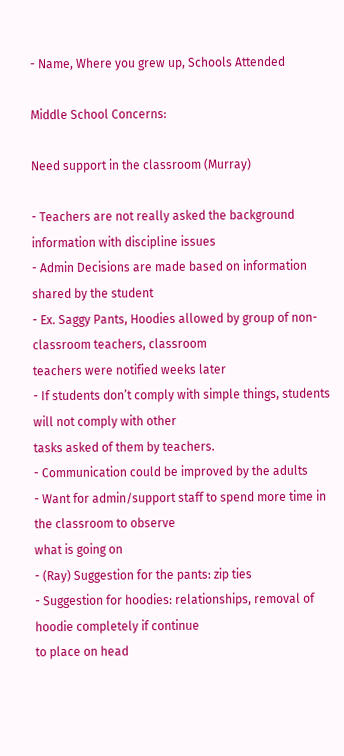- Name, Where you grew up, Schools Attended

Middle School Concerns:

Need support in the classroom (Murray)

- Teachers are not really asked the background information with discipline issues
- Admin Decisions are made based on information shared by the student
- Ex. Saggy Pants, Hoodies allowed by group of non-classroom teachers, classroom
teachers were notified weeks later
- If students don’t comply with simple things, students will not comply with other
tasks asked of them by teachers.
- Communication could be improved by the adults
- Want for admin/support staff to spend more time in the classroom to observe
what is going on
- (Ray) Suggestion for the pants: zip ties
- Suggestion for hoodies: relationships, removal of hoodie completely if continue
to place on head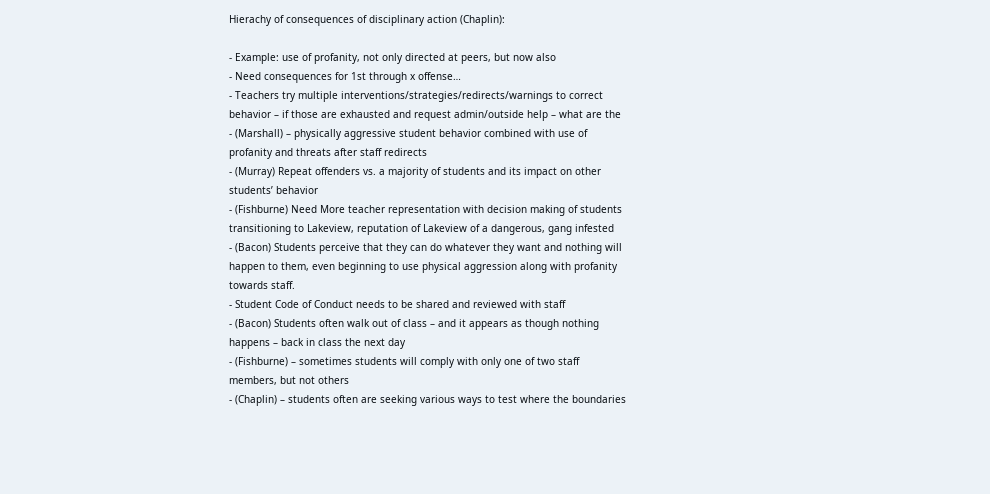Hierachy of consequences of disciplinary action (Chaplin):

- Example: use of profanity, not only directed at peers, but now also
- Need consequences for 1st through x offense…
- Teachers try multiple interventions/strategies/redirects/warnings to correct
behavior – if those are exhausted and request admin/outside help – what are the
- (Marshall) – physically aggressive student behavior combined with use of
profanity and threats after staff redirects
- (Murray) Repeat offenders vs. a majority of students and its impact on other
students’ behavior
- (Fishburne) Need More teacher representation with decision making of students
transitioning to Lakeview, reputation of Lakeview of a dangerous, gang infested
- (Bacon) Students perceive that they can do whatever they want and nothing will
happen to them, even beginning to use physical aggression along with profanity
towards staff.
- Student Code of Conduct needs to be shared and reviewed with staff
- (Bacon) Students often walk out of class – and it appears as though nothing
happens – back in class the next day
- (Fishburne) – sometimes students will comply with only one of two staff
members, but not others
- (Chaplin) – students often are seeking various ways to test where the boundaries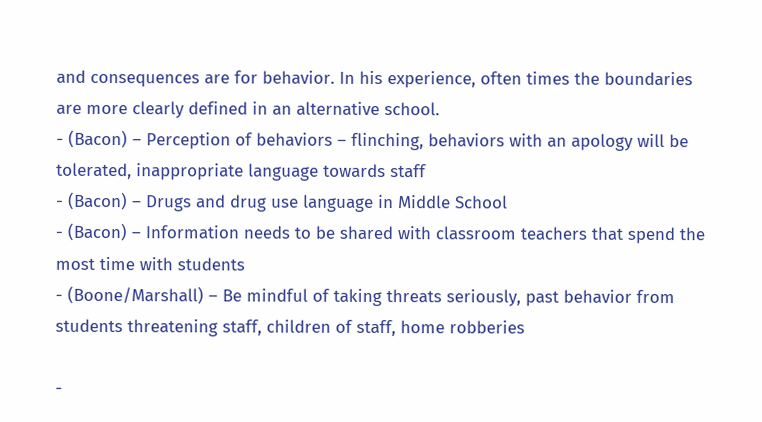and consequences are for behavior. In his experience, often times the boundaries
are more clearly defined in an alternative school.
- (Bacon) – Perception of behaviors – flinching, behaviors with an apology will be
tolerated, inappropriate language towards staff
- (Bacon) – Drugs and drug use language in Middle School
- (Bacon) – Information needs to be shared with classroom teachers that spend the
most time with students
- (Boone/Marshall) – Be mindful of taking threats seriously, past behavior from
students threatening staff, children of staff, home robberies

-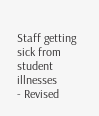Staff getting sick from student illnesses
- Revised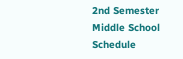2nd Semester Middle School Schedule